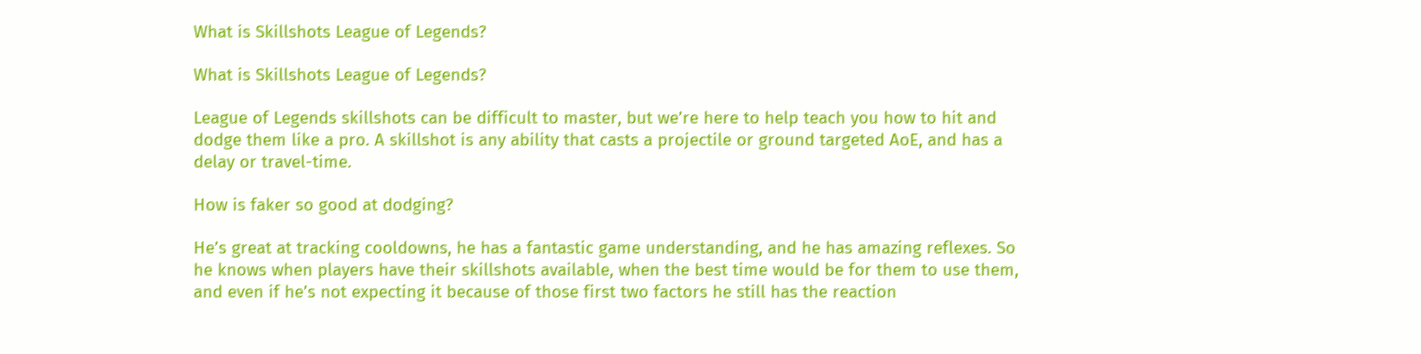What is Skillshots League of Legends?

What is Skillshots League of Legends?

League of Legends skillshots can be difficult to master, but we’re here to help teach you how to hit and dodge them like a pro. A skillshot is any ability that casts a projectile or ground targeted AoE, and has a delay or travel-time.

How is faker so good at dodging?

He’s great at tracking cooldowns, he has a fantastic game understanding, and he has amazing reflexes. So he knows when players have their skillshots available, when the best time would be for them to use them, and even if he’s not expecting it because of those first two factors he still has the reaction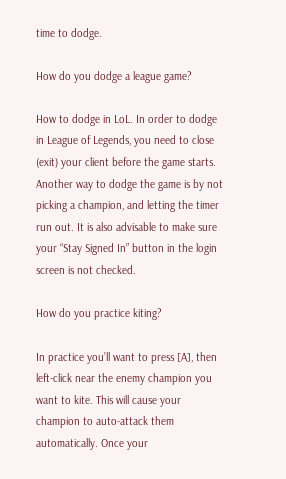time to dodge.

How do you dodge a league game?

How to dodge in LoL. In order to dodge in League of Legends, you need to close (exit) your client before the game starts. Another way to dodge the game is by not picking a champion, and letting the timer run out. It is also advisable to make sure your “Stay Signed In” button in the login screen is not checked.

How do you practice kiting?

In practice you’ll want to press [A], then left-click near the enemy champion you want to kite. This will cause your champion to auto-attack them automatically. Once your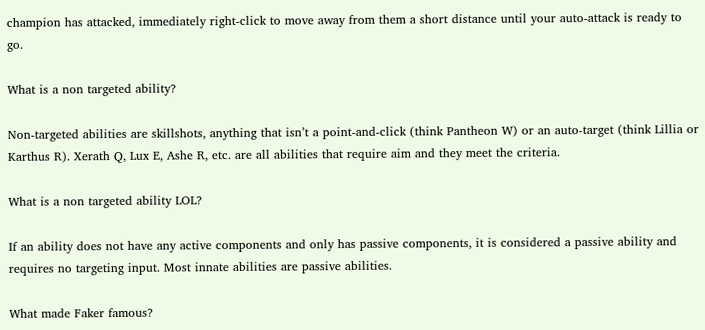champion has attacked, immediately right-click to move away from them a short distance until your auto-attack is ready to go.

What is a non targeted ability?

Non-targeted abilities are skillshots, anything that isn’t a point-and-click (think Pantheon W) or an auto-target (think Lillia or Karthus R). Xerath Q, Lux E, Ashe R, etc. are all abilities that require aim and they meet the criteria.

What is a non targeted ability LOL?

If an ability does not have any active components and only has passive components, it is considered a passive ability and requires no targeting input. Most innate abilities are passive abilities.

What made Faker famous?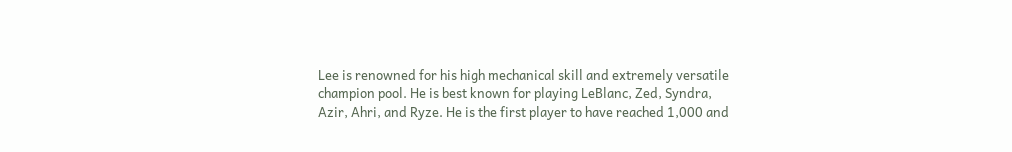Lee is renowned for his high mechanical skill and extremely versatile champion pool. He is best known for playing LeBlanc, Zed, Syndra, Azir, Ahri, and Ryze. He is the first player to have reached 1,000 and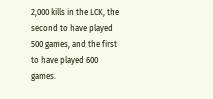2,000 kills in the LCK, the second to have played 500 games, and the first to have played 600 games.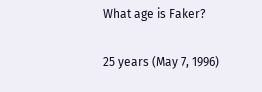What age is Faker?

25 years (May 7, 1996)